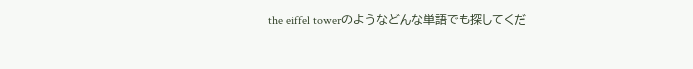the eiffel towerのようなどんな単語でも探してくだ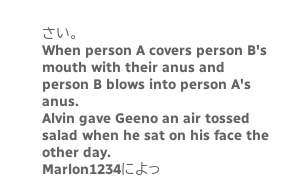さい。
When person A covers person B's mouth with their anus and person B blows into person A's anus.
Alvin gave Geeno an air tossed salad when he sat on his face the other day.
Marlon1234によっ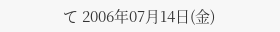て 2006年07月14日(金)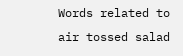Words related to air tossed salad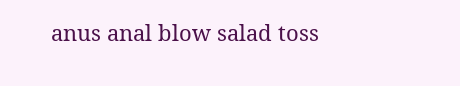anus anal blow salad toss